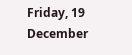Friday, 19 December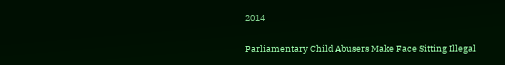2014

Parliamentary Child Abusers Make Face Sitting Illegal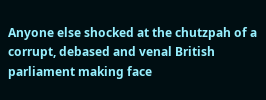Anyone else shocked at the chutzpah of a corrupt, debased and venal British parliament making face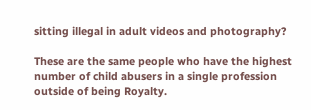sitting illegal in adult videos and photography?

These are the same people who have the highest number of child abusers in a single profession outside of being Royalty.